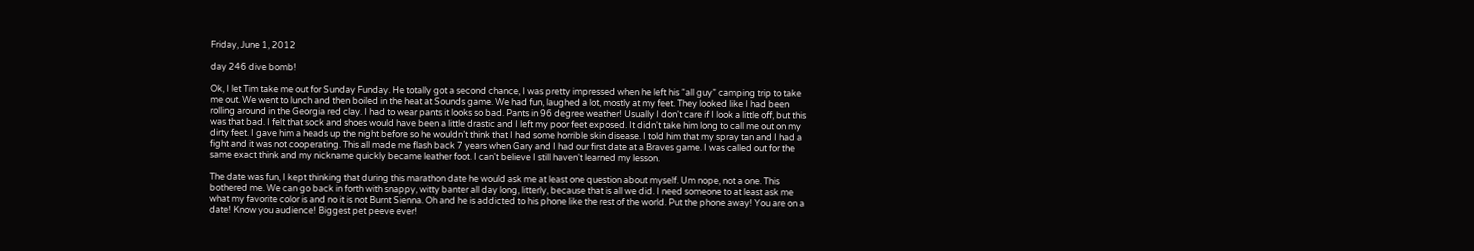Friday, June 1, 2012

day 246 dive bomb!

Ok, I let Tim take me out for Sunday Funday. He totally got a second chance, I was pretty impressed when he left his “all guy” camping trip to take me out. We went to lunch and then boiled in the heat at Sounds game. We had fun, laughed a lot, mostly at my feet. They looked like I had been rolling around in the Georgia red clay. I had to wear pants it looks so bad. Pants in 96 degree weather! Usually I don't care if I look a little off, but this was that bad. I felt that sock and shoes would have been a little drastic and I left my poor feet exposed. It didn't take him long to call me out on my dirty feet. I gave him a heads up the night before so he wouldn’t think that I had some horrible skin disease. I told him that my spray tan and I had a fight and it was not cooperating. This all made me flash back 7 years when Gary and I had our first date at a Braves game. I was called out for the same exact think and my nickname quickly became leather foot. I can't believe I still haven't learned my lesson.

The date was fun, I kept thinking that during this marathon date he would ask me at least one question about myself. Um nope, not a one. This bothered me. We can go back in forth with snappy, witty banter all day long, litterly, because that is all we did. I need someone to at least ask me what my favorite color is and no it is not Burnt Sienna. Oh and he is addicted to his phone like the rest of the world. Put the phone away! You are on a date! Know you audience! Biggest pet peeve ever!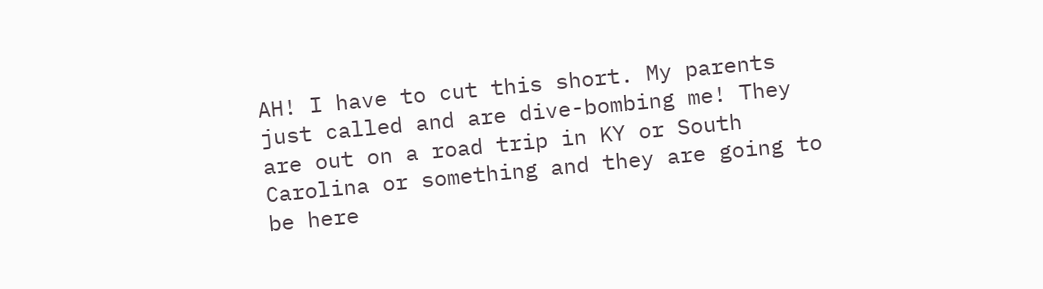AH! I have to cut this short. My parents just called and are dive-bombing me! They are out on a road trip in KY or South Carolina or something and they are going to be here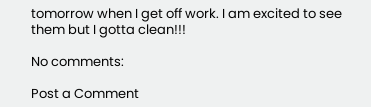tomorrow when I get off work. I am excited to see them but I gotta clean!!!

No comments:

Post a Comment